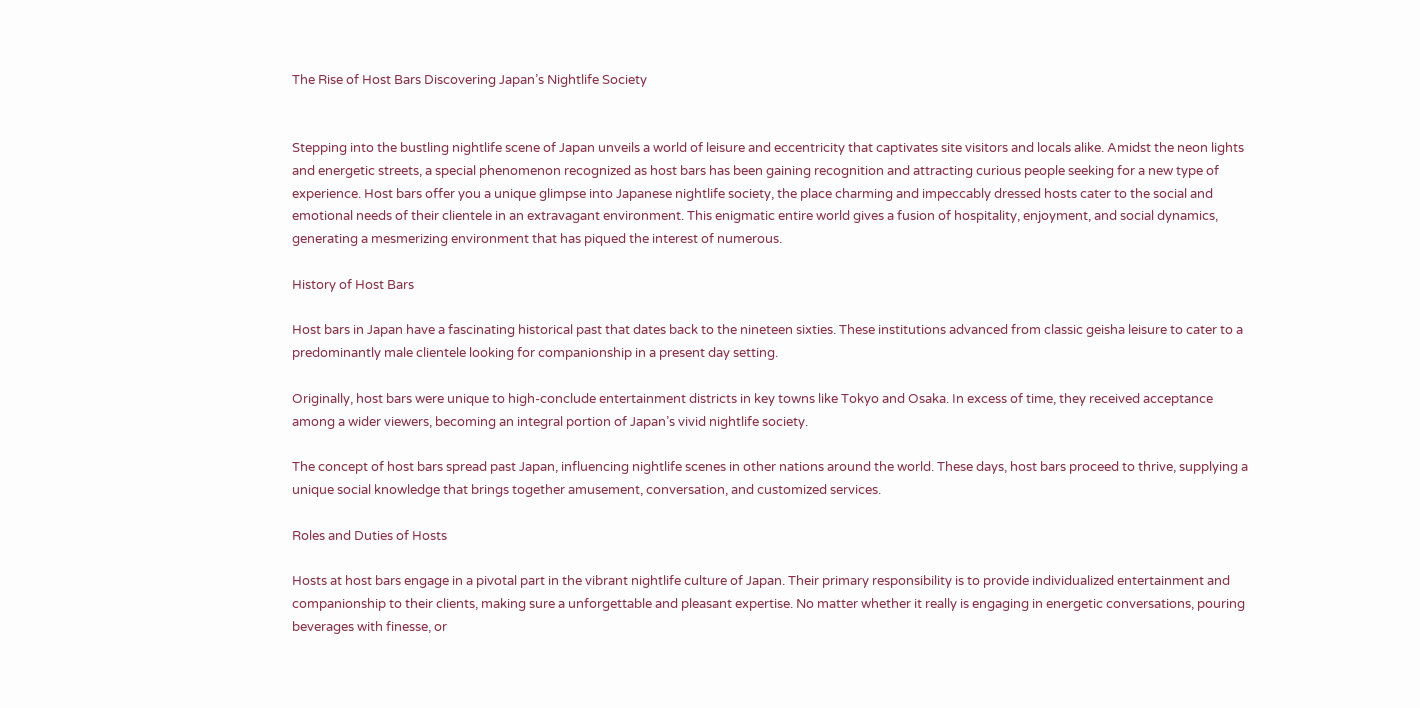The Rise of Host Bars Discovering Japan’s Nightlife Society


Stepping into the bustling nightlife scene of Japan unveils a world of leisure and eccentricity that captivates site visitors and locals alike. Amidst the neon lights and energetic streets, a special phenomenon recognized as host bars has been gaining recognition and attracting curious people seeking for a new type of experience. Host bars offer you a unique glimpse into Japanese nightlife society, the place charming and impeccably dressed hosts cater to the social and emotional needs of their clientele in an extravagant environment. This enigmatic entire world gives a fusion of hospitality, enjoyment, and social dynamics, generating a mesmerizing environment that has piqued the interest of numerous.

History of Host Bars

Host bars in Japan have a fascinating historical past that dates back to the nineteen sixties. These institutions advanced from classic geisha leisure to cater to a predominantly male clientele looking for companionship in a present day setting.

Originally, host bars were unique to high-conclude entertainment districts in key towns like Tokyo and Osaka. In excess of time, they received acceptance among a wider viewers, becoming an integral portion of Japan’s vivid nightlife society.

The concept of host bars spread past Japan, influencing nightlife scenes in other nations around the world. These days, host bars proceed to thrive, supplying a unique social knowledge that brings together amusement, conversation, and customized services.

Roles and Duties of Hosts

Hosts at host bars engage in a pivotal part in the vibrant nightlife culture of Japan. Their primary responsibility is to provide individualized entertainment and companionship to their clients, making sure a unforgettable and pleasant expertise. No matter whether it really is engaging in energetic conversations, pouring beverages with finesse, or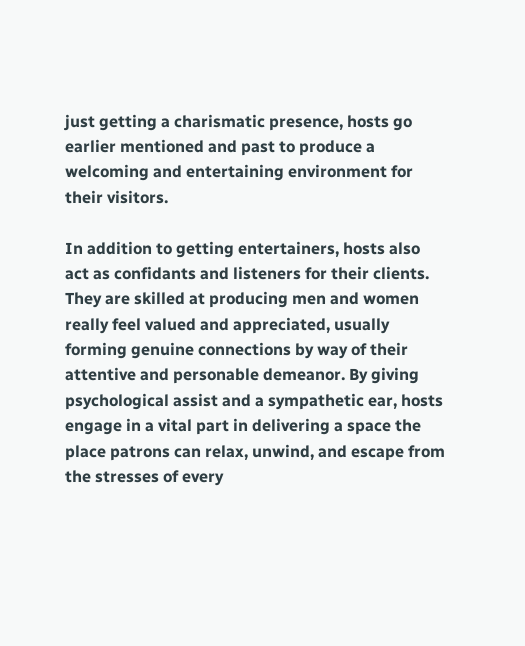just getting a charismatic presence, hosts go earlier mentioned and past to produce a welcoming and entertaining environment for their visitors.

In addition to getting entertainers, hosts also act as confidants and listeners for their clients. They are skilled at producing men and women really feel valued and appreciated, usually forming genuine connections by way of their attentive and personable demeanor. By giving psychological assist and a sympathetic ear, hosts engage in a vital part in delivering a space the place patrons can relax, unwind, and escape from the stresses of every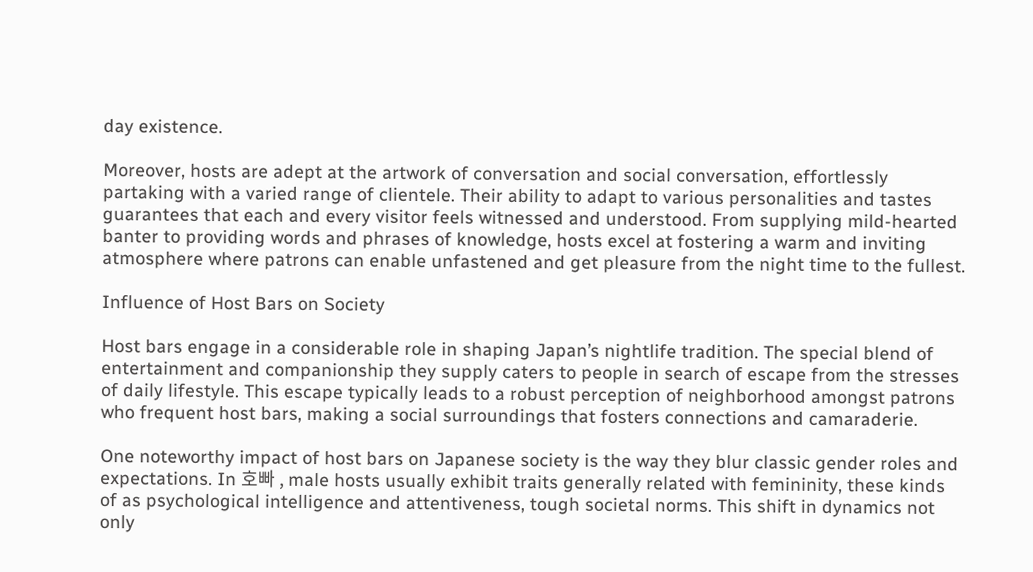day existence.

Moreover, hosts are adept at the artwork of conversation and social conversation, effortlessly partaking with a varied range of clientele. Their ability to adapt to various personalities and tastes guarantees that each and every visitor feels witnessed and understood. From supplying mild-hearted banter to providing words and phrases of knowledge, hosts excel at fostering a warm and inviting atmosphere where patrons can enable unfastened and get pleasure from the night time to the fullest.

Influence of Host Bars on Society

Host bars engage in a considerable role in shaping Japan’s nightlife tradition. The special blend of entertainment and companionship they supply caters to people in search of escape from the stresses of daily lifestyle. This escape typically leads to a robust perception of neighborhood amongst patrons who frequent host bars, making a social surroundings that fosters connections and camaraderie.

One noteworthy impact of host bars on Japanese society is the way they blur classic gender roles and expectations. In 호빠 , male hosts usually exhibit traits generally related with femininity, these kinds of as psychological intelligence and attentiveness, tough societal norms. This shift in dynamics not only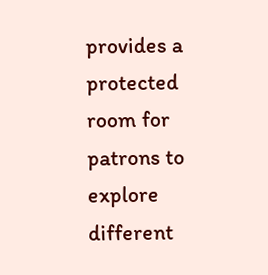provides a protected room for patrons to explore different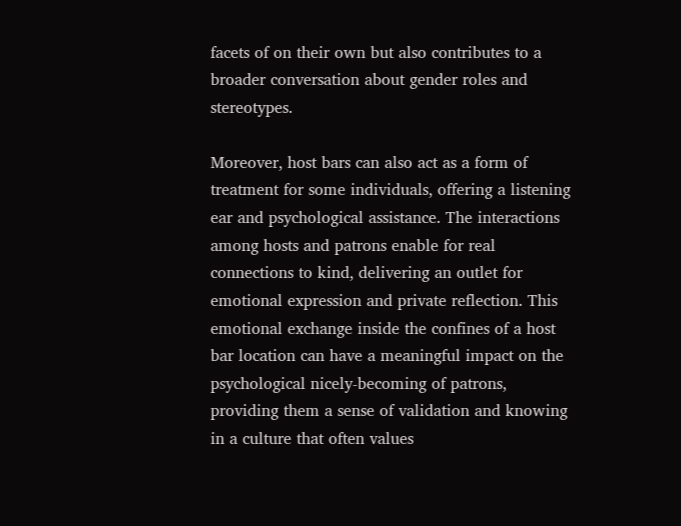facets of on their own but also contributes to a broader conversation about gender roles and stereotypes.

Moreover, host bars can also act as a form of treatment for some individuals, offering a listening ear and psychological assistance. The interactions among hosts and patrons enable for real connections to kind, delivering an outlet for emotional expression and private reflection. This emotional exchange inside the confines of a host bar location can have a meaningful impact on the psychological nicely-becoming of patrons, providing them a sense of validation and knowing in a culture that often values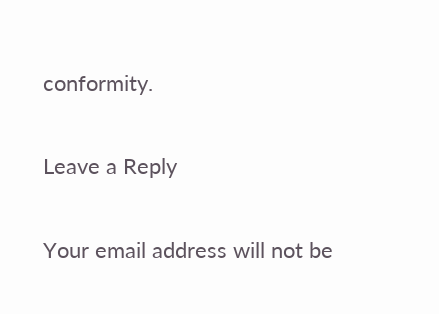conformity.

Leave a Reply

Your email address will not be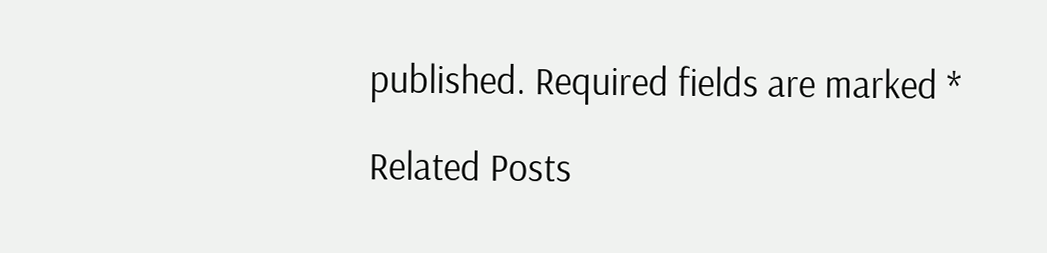published. Required fields are marked *

Related Posts